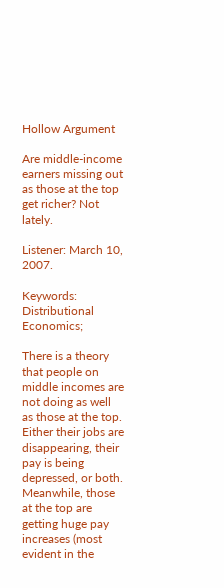Hollow Argument

Are middle-income earners missing out as those at the top get richer? Not lately.

Listener: March 10, 2007.

Keywords: Distributional Economics;

There is a theory that people on middle incomes are not doing as well as those at the top. Either their jobs are disappearing, their pay is being depressed, or both. Meanwhile, those at the top are getting huge pay increases (most evident in the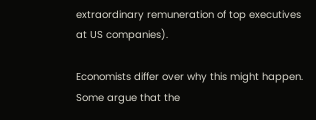extraordinary remuneration of top executives at US companies).

Economists differ over why this might happen. Some argue that the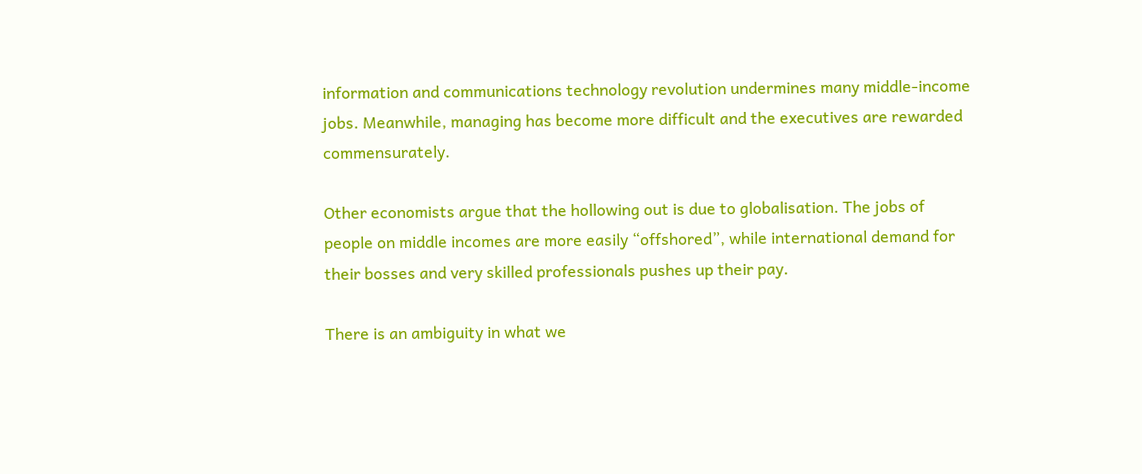information and communications technology revolution undermines many middle-income jobs. Meanwhile, managing has become more difficult and the executives are rewarded commensurately.

Other economists argue that the hollowing out is due to globalisation. The jobs of people on middle incomes are more easily “offshored”, while international demand for their bosses and very skilled professionals pushes up their pay.

There is an ambiguity in what we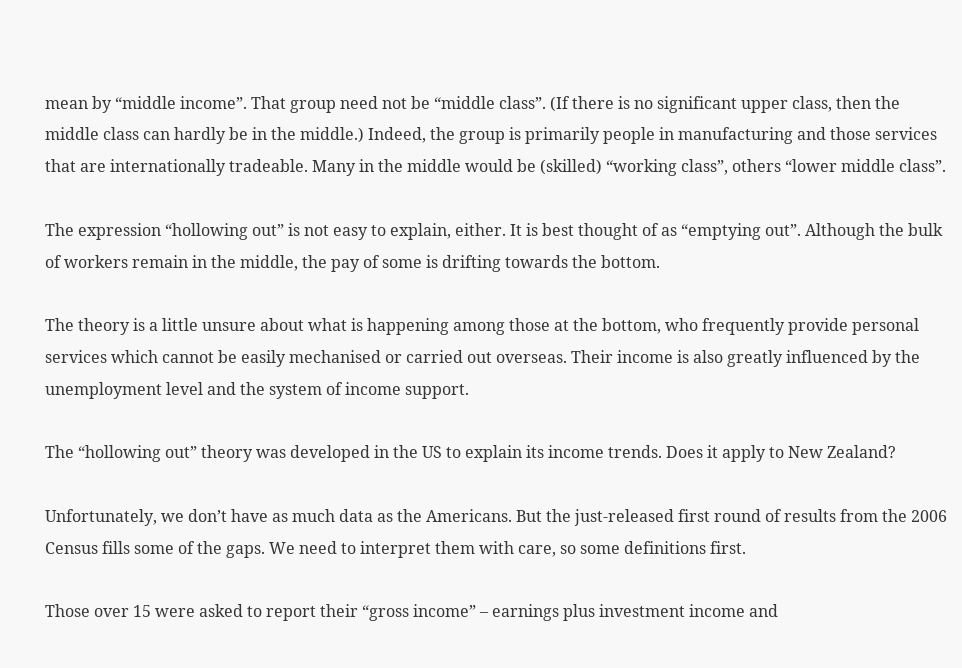mean by “middle income”. That group need not be “middle class”. (If there is no significant upper class, then the middle class can hardly be in the middle.) Indeed, the group is primarily people in manufacturing and those services that are internationally tradeable. Many in the middle would be (skilled) “working class”, others “lower middle class”.

The expression “hollowing out” is not easy to explain, either. It is best thought of as “emptying out”. Although the bulk of workers remain in the middle, the pay of some is drifting towards the bottom.

The theory is a little unsure about what is happening among those at the bottom, who frequently provide personal services which cannot be easily mechanised or carried out overseas. Their income is also greatly influenced by the unemployment level and the system of income support.

The “hollowing out” theory was developed in the US to explain its income trends. Does it apply to New Zealand?

Unfortunately, we don’t have as much data as the Americans. But the just-released first round of results from the 2006 Census fills some of the gaps. We need to interpret them with care, so some definitions first.

Those over 15 were asked to report their “gross income” – earnings plus investment income and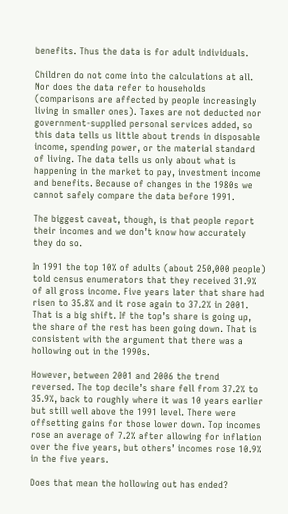benefits. Thus the data is for adult individuals.

Children do not come into the calculations at all. Nor does the data refer to households (comparisons are affected by people increasingly living in smaller ones). Taxes are not deducted nor government-supplied personal services added, so this data tells us little about trends in disposable income, spending power, or the material standard of living. The data tells us only about what is happening in the market to pay, investment income and benefits. Because of changes in the 1980s we cannot safely compare the data before 1991.

The biggest caveat, though, is that people report their incomes and we don’t know how accurately they do so.

In 1991 the top 10% of adults (about 250,000 people) told census enumerators that they received 31.9% of all gross income. Five years later that share had risen to 35.8% and it rose again to 37.2% in 2001. That is a big shift. If the top’s share is going up, the share of the rest has been going down. That is consistent with the argument that there was a hollowing out in the 1990s.

However, between 2001 and 2006 the trend reversed. The top decile’s share fell from 37.2% to 35.9%, back to roughly where it was 10 years earlier but still well above the 1991 level. There were offsetting gains for those lower down. Top incomes rose an average of 7.2% after allowing for inflation over the five years, but others’ incomes rose 10.9% in the five years.

Does that mean the hollowing out has ended?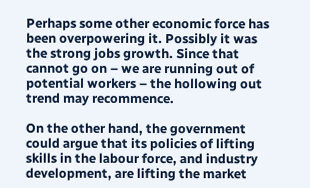Perhaps some other economic force has been overpowering it. Possibly it was the strong jobs growth. Since that cannot go on – we are running out of potential workers – the hollowing out trend may recommence.

On the other hand, the government could argue that its policies of lifting skills in the labour force, and industry development, are lifting the market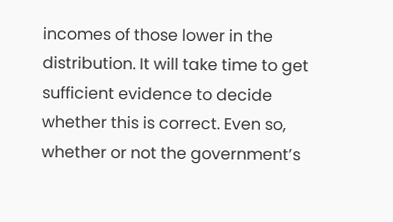incomes of those lower in the distribution. It will take time to get sufficient evidence to decide whether this is correct. Even so, whether or not the government’s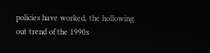policies have worked, the hollowing out trend of the 1990s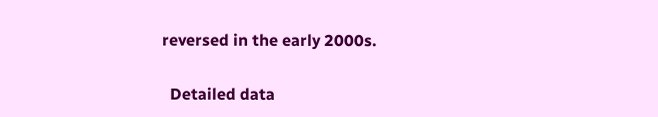reversed in the early 2000s.

  Detailed data